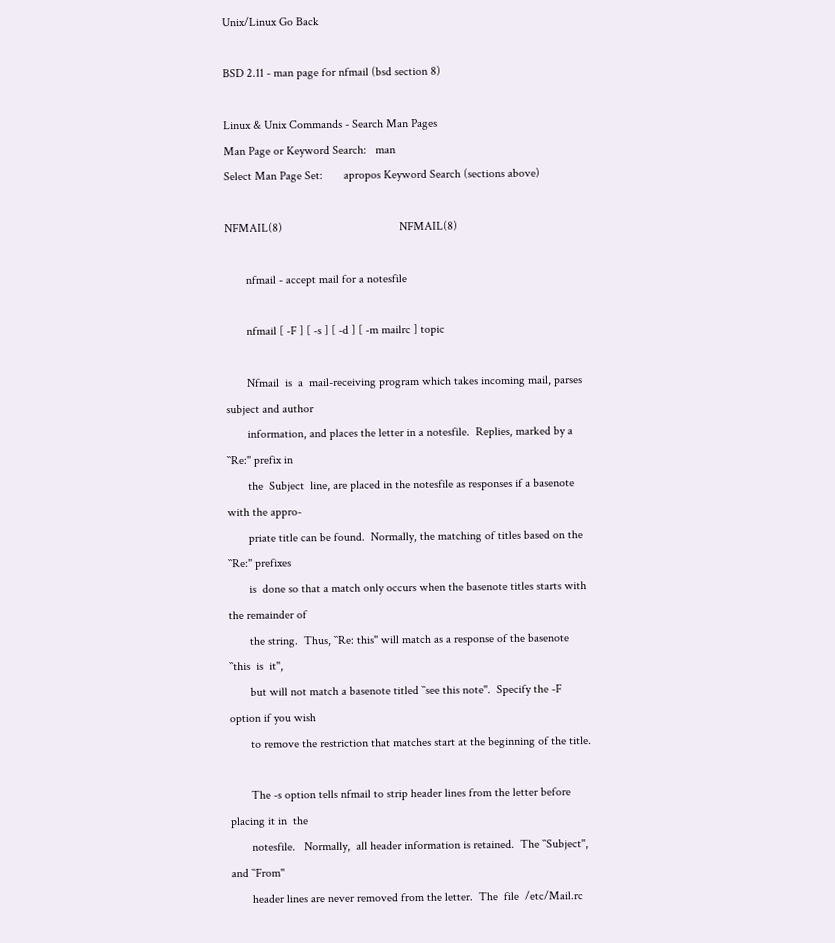Unix/Linux Go Back

BSD 2.11 - man page for nfmail (bsd section 8)

Linux & Unix Commands - Search Man Pages
Man Page or Keyword Search:   man
Select Man Page Set:       apropos Keyword Search (sections above)

NFMAIL(8)                                       NFMAIL(8)

       nfmail - accept mail for a notesfile

       nfmail [ -F ] [ -s ] [ -d ] [ -m mailrc ] topic

       Nfmail  is  a  mail-receiving program which takes incoming mail, parses subject and author
       information, and places the letter in a notesfile.  Replies, marked by a ``Re:'' prefix in
       the  Subject  line, are placed in the notesfile as responses if a basenote with the appro-
       priate title can be found.  Normally, the matching of titles based on the ``Re:'' prefixes
       is  done so that a match only occurs when the basenote titles starts with the remainder of
       the string.  Thus, ``Re: this'' will match as a response of the basenote ``this  is  it'',
       but will not match a basenote titled ``see this note''.  Specify the -F option if you wish
       to remove the restriction that matches start at the beginning of the title.

       The -s option tells nfmail to strip header lines from the letter before placing it in  the
       notesfile.   Normally,  all header information is retained.  The ``Subject'', and ``From''
       header lines are never removed from the letter.  The  file  /etc/Mail.rc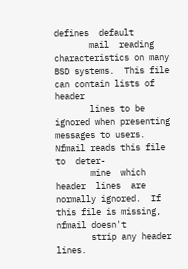defines  default
       mail  reading  characteristics on many BSD systems.  This file can contain lists of header
       lines to be ignored when presenting messages to users.  Nfmail reads this file  to  deter-
       mine  which  header  lines  are normally ignored.  If this file is missing, nfmail doesn't
       strip any header lines.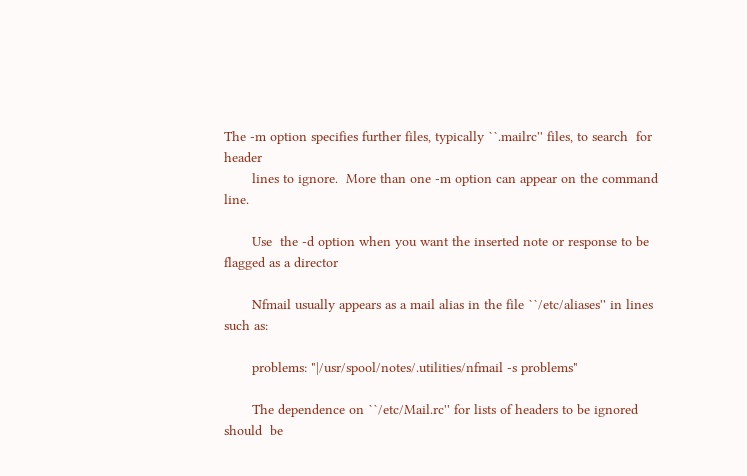The -m option specifies further files, typically ``.mailrc'' files, to search  for  header
       lines to ignore.  More than one -m option can appear on the command line.

       Use  the -d option when you want the inserted note or response to be flagged as a director

       Nfmail usually appears as a mail alias in the file ``/etc/aliases'' in lines such as:

       problems: "|/usr/spool/notes/.utilities/nfmail -s problems"

       The dependence on ``/etc/Mail.rc'' for lists of headers to be ignored  should  be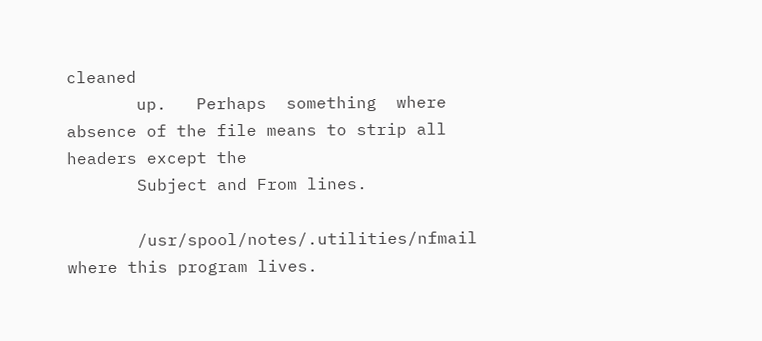cleaned
       up.   Perhaps  something  where  absence of the file means to strip all headers except the
       Subject and From lines.

       /usr/spool/notes/.utilities/nfmail      where this program lives.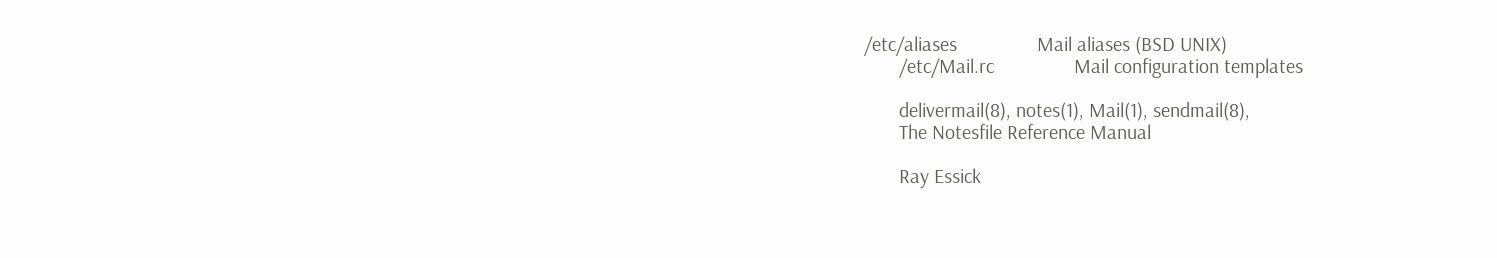/etc/aliases                Mail aliases (BSD UNIX)
       /etc/Mail.rc                Mail configuration templates

       delivermail(8), notes(1), Mail(1), sendmail(8),
       The Notesfile Reference Manual

       Ray Essick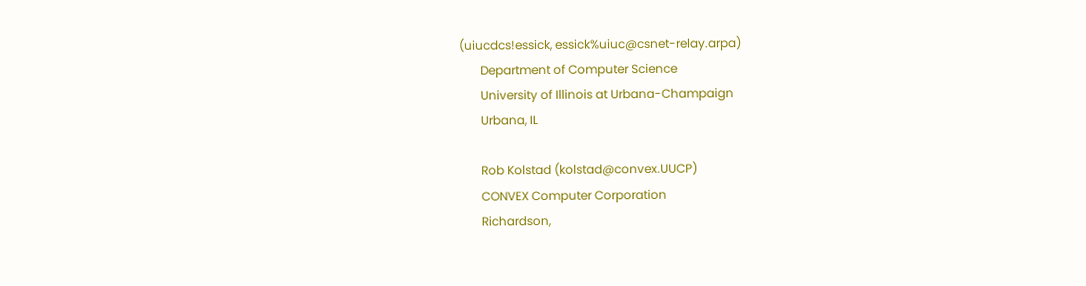(uiucdcs!essick, essick%uiuc@csnet-relay.arpa)
       Department of Computer Science
       University of Illinois at Urbana-Champaign
       Urbana, IL

       Rob Kolstad (kolstad@convex.UUCP)
       CONVEX Computer Corporation
       Richardson,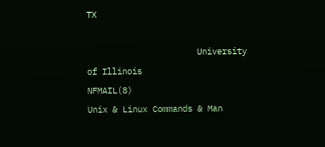TX

                      University of Illinois                NFMAIL(8)
Unix & Linux Commands & Man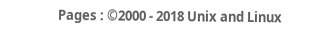Pages : ©2000 - 2018 Unix and Linux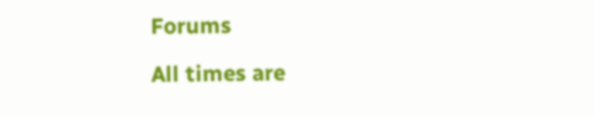Forums

All times are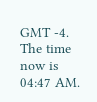GMT -4. The time now is 04:47 AM.